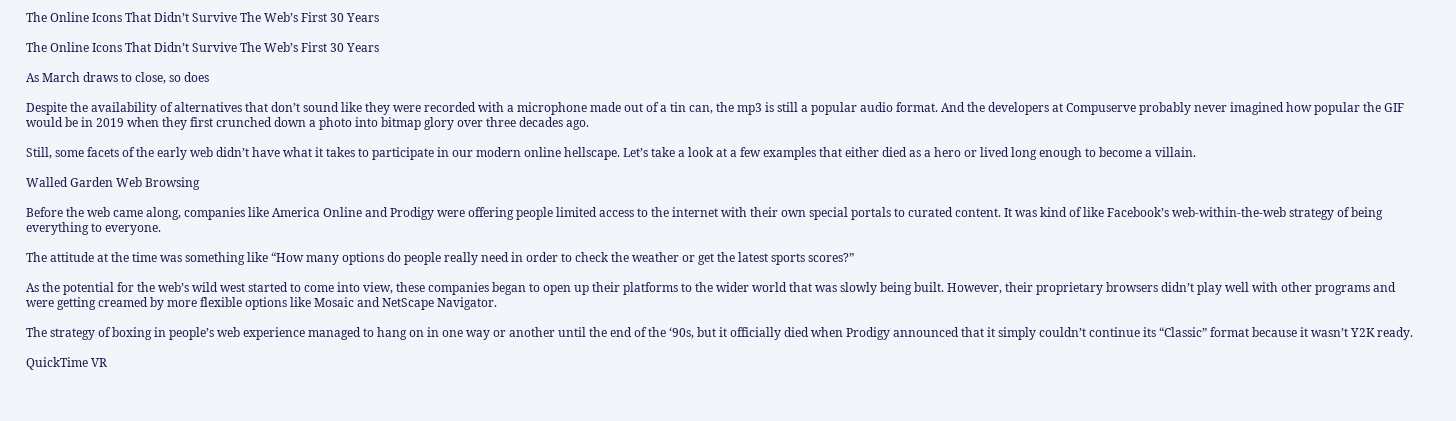The Online Icons That Didn’t Survive The Web’s First 30 Years

The Online Icons That Didn’t Survive The Web’s First 30 Years

As March draws to close, so does

Despite the availability of alternatives that don’t sound like they were recorded with a microphone made out of a tin can, the mp3 is still a popular audio format. And the developers at Compuserve probably never imagined how popular the GIF would be in 2019 when they first crunched down a photo into bitmap glory over three decades ago.

Still, some facets of the early web didn’t have what it takes to participate in our modern online hellscape. Let’s take a look at a few examples that either died as a hero or lived long enough to become a villain.

Walled Garden Web Browsing

Before the web came along, companies like America Online and Prodigy were offering people limited access to the internet with their own special portals to curated content. It was kind of like Facebook’s web-within-the-web strategy of being everything to everyone.

The attitude at the time was something like “How many options do people really need in order to check the weather or get the latest sports scores?”

As the potential for the web’s wild west started to come into view, these companies began to open up their platforms to the wider world that was slowly being built. However, their proprietary browsers didn’t play well with other programs and were getting creamed by more flexible options like Mosaic and NetScape Navigator.

The strategy of boxing in people’s web experience managed to hang on in one way or another until the end of the ‘90s, but it officially died when Prodigy announced that it simply couldn’t continue its “Classic” format because it wasn’t Y2K ready.

QuickTime VR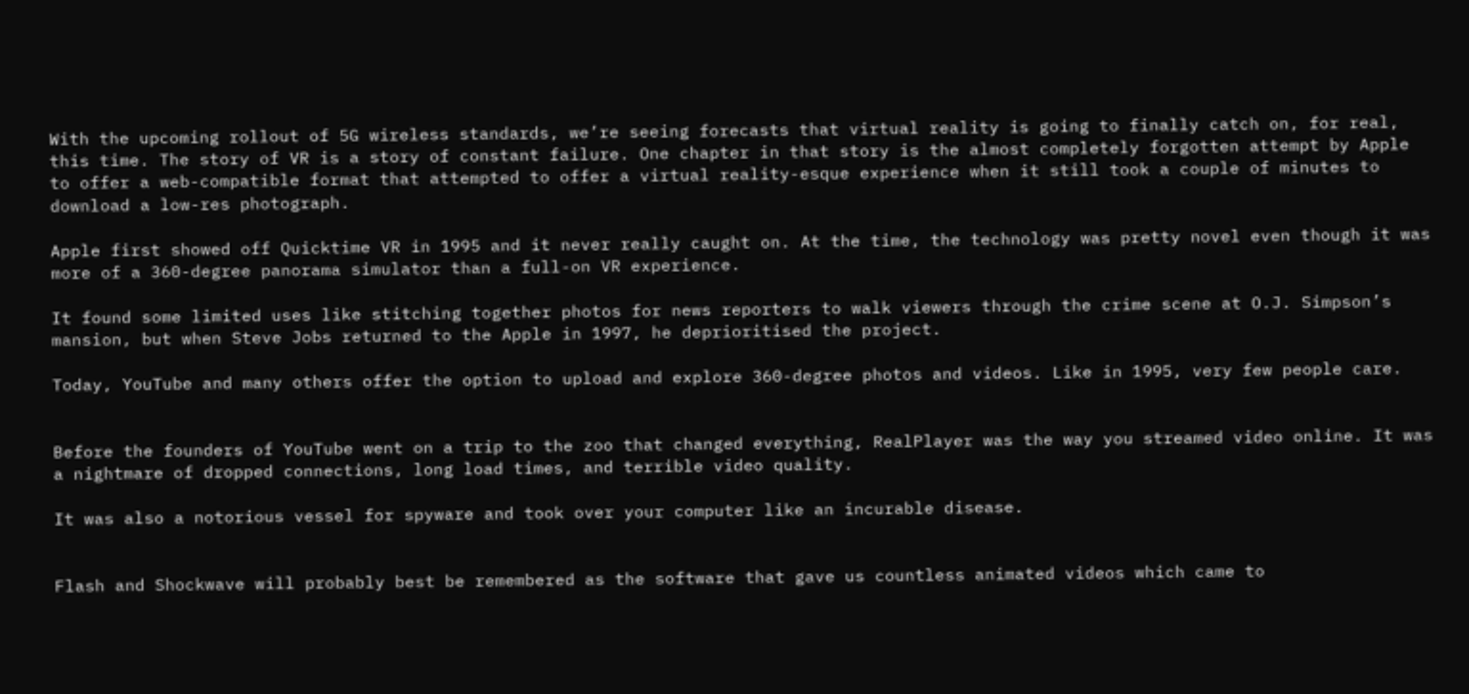With the upcoming rollout of 5G wireless standards, we’re seeing forecasts that virtual reality is going to finally catch on, for real, this time. The story of VR is a story of constant failure. One chapter in that story is the almost completely forgotten attempt by Apple to offer a web-compatible format that attempted to offer a virtual reality-esque experience when it still took a couple of minutes to download a low-res photograph.

Apple first showed off Quicktime VR in 1995 and it never really caught on. At the time, the technology was pretty novel even though it was more of a 360-degree panorama simulator than a full-on VR experience.

It found some limited uses like stitching together photos for news reporters to walk viewers through the crime scene at O.J. Simpson’s mansion, but when Steve Jobs returned to the Apple in 1997, he deprioritised the project.

Today, YouTube and many others offer the option to upload and explore 360-degree photos and videos. Like in 1995, very few people care.


Before the founders of YouTube went on a trip to the zoo that changed everything, RealPlayer was the way you streamed video online. It was a nightmare of dropped connections, long load times, and terrible video quality.

It was also a notorious vessel for spyware and took over your computer like an incurable disease.


Flash and Shockwave will probably best be remembered as the software that gave us countless animated videos which came to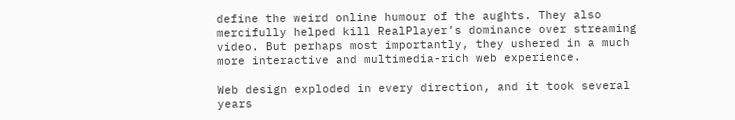define the weird online humour of the aughts. They also mercifully helped kill RealPlayer’s dominance over streaming video. But perhaps most importantly, they ushered in a much more interactive and multimedia-rich web experience.

Web design exploded in every direction, and it took several years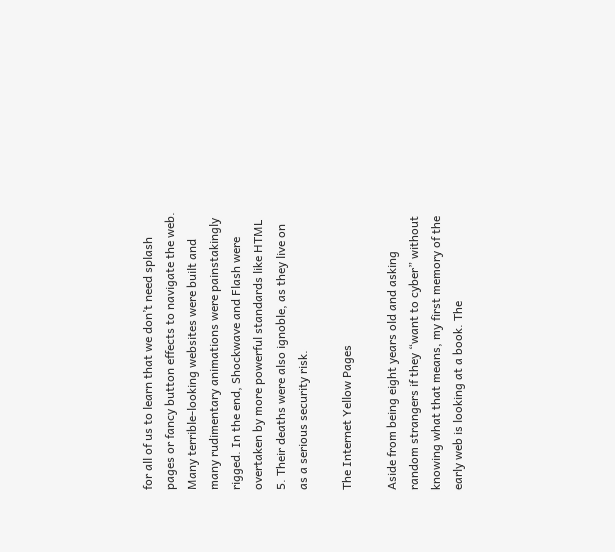for all of us to learn that we don’t need splash pages or fancy button effects to navigate the web. Many terrible-looking websites were built and many rudimentary animations were painstakingly rigged. In the end, Shockwave and Flash were overtaken by more powerful standards like HTML 5. Their deaths were also ignoble, as they live on as a serious security risk.

The Internet Yellow Pages

Aside from being eight years old and asking random strangers if they “want to cyber” without knowing what that means, my first memory of the early web is looking at a book. The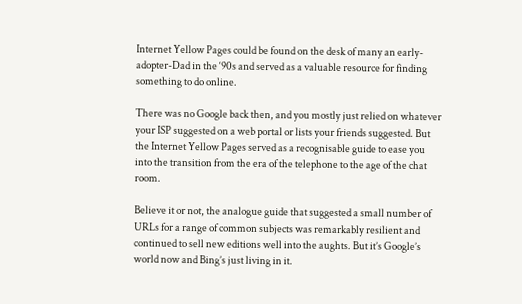Internet Yellow Pages could be found on the desk of many an early-adopter-Dad in the ‘90s and served as a valuable resource for finding something to do online.

There was no Google back then, and you mostly just relied on whatever your ISP suggested on a web portal or lists your friends suggested. But the Internet Yellow Pages served as a recognisable guide to ease you into the transition from the era of the telephone to the age of the chat room.

Believe it or not, the analogue guide that suggested a small number of URLs for a range of common subjects was remarkably resilient and continued to sell new editions well into the aughts. But it’s Google’s world now and Bing’s just living in it.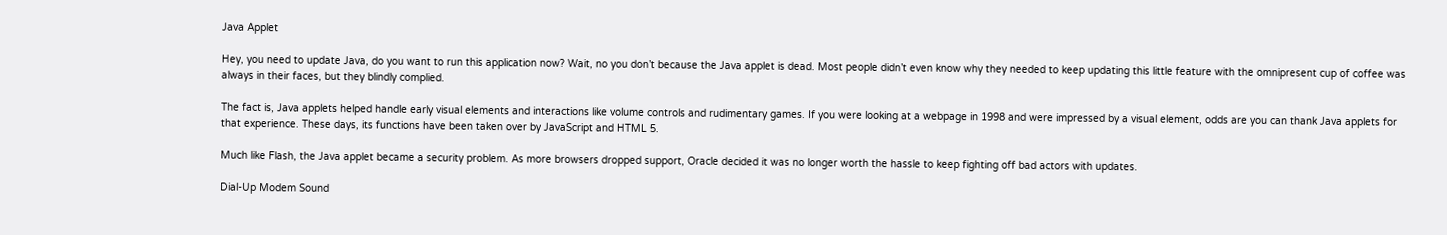Java Applet

Hey, you need to update Java, do you want to run this application now? Wait, no you don’t because the Java applet is dead. Most people didn’t even know why they needed to keep updating this little feature with the omnipresent cup of coffee was always in their faces, but they blindly complied.

The fact is, Java applets helped handle early visual elements and interactions like volume controls and rudimentary games. If you were looking at a webpage in 1998 and were impressed by a visual element, odds are you can thank Java applets for that experience. These days, its functions have been taken over by JavaScript and HTML 5.

Much like Flash, the Java applet became a security problem. As more browsers dropped support, Oracle decided it was no longer worth the hassle to keep fighting off bad actors with updates.

Dial-Up Modem Sound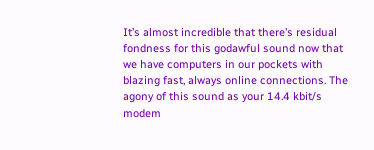It’s almost incredible that there’s residual fondness for this godawful sound now that we have computers in our pockets with blazing fast, always online connections. The agony of this sound as your 14.4 kbit/s modem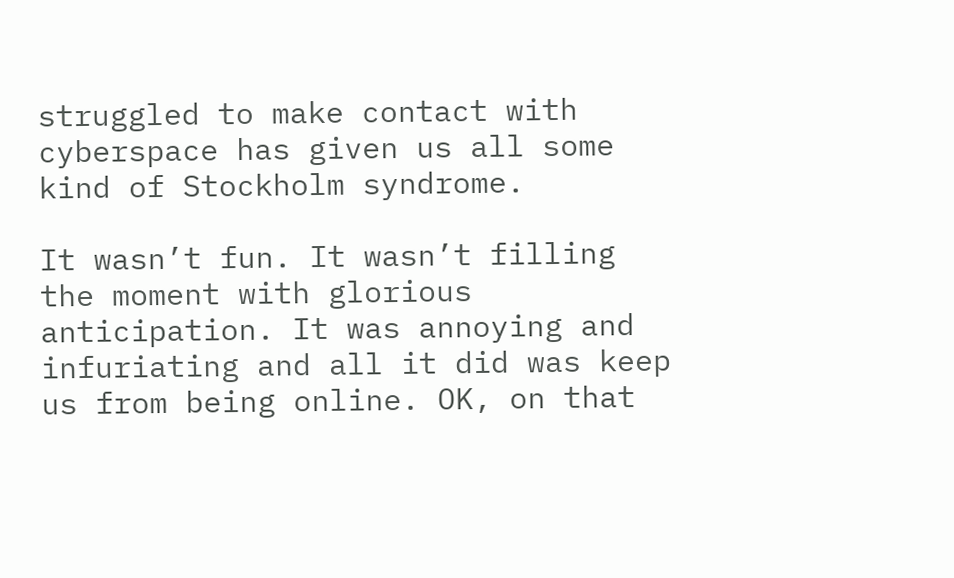struggled to make contact with cyberspace has given us all some kind of Stockholm syndrome.

It wasn’t fun. It wasn’t filling the moment with glorious anticipation. It was annoying and infuriating and all it did was keep us from being online. OK, on that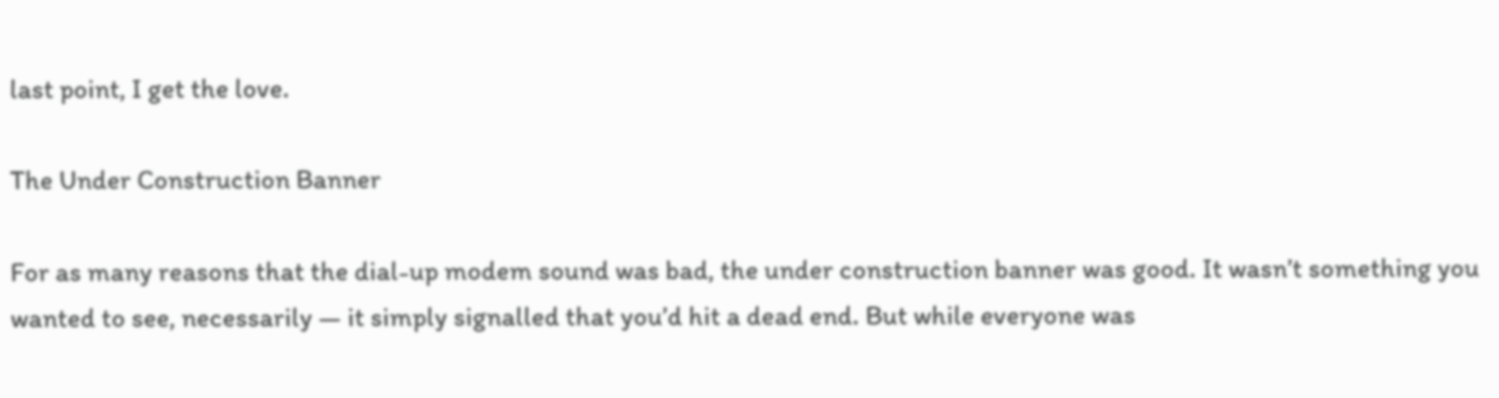last point, I get the love.

The Under Construction Banner

For as many reasons that the dial-up modem sound was bad, the under construction banner was good. It wasn’t something you wanted to see, necessarily — it simply signalled that you’d hit a dead end. But while everyone was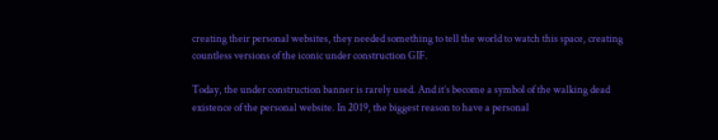creating their personal websites, they needed something to tell the world to watch this space, creating countless versions of the iconic under construction GIF.

Today, the under construction banner is rarely used. And it’s become a symbol of the walking dead existence of the personal website. In 2019, the biggest reason to have a personal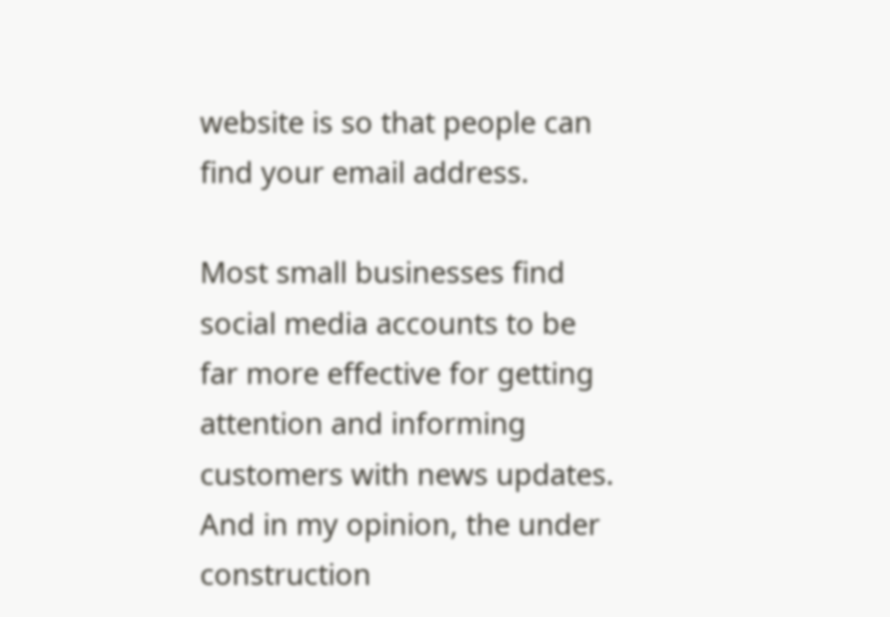website is so that people can find your email address.

Most small businesses find social media accounts to be far more effective for getting attention and informing customers with news updates. And in my opinion, the under construction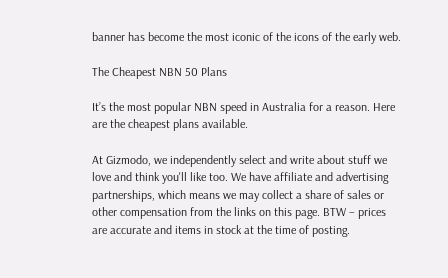banner has become the most iconic of the icons of the early web.

The Cheapest NBN 50 Plans

It’s the most popular NBN speed in Australia for a reason. Here are the cheapest plans available.

At Gizmodo, we independently select and write about stuff we love and think you'll like too. We have affiliate and advertising partnerships, which means we may collect a share of sales or other compensation from the links on this page. BTW – prices are accurate and items in stock at the time of posting.